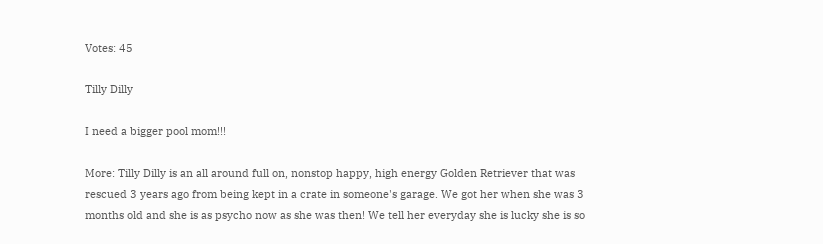Votes: 45

Tilly Dilly

I need a bigger pool mom!!!

More: Tilly Dilly is an all around full on, nonstop happy, high energy Golden Retriever that was rescued 3 years ago from being kept in a crate in someone's garage. We got her when she was 3 months old and she is as psycho now as she was then! We tell her everyday she is lucky she is so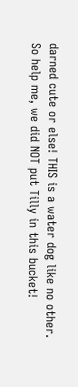darned cute or else! THIS is a water dog like no other. So help me, we did NOT put Tilly in this bucket!